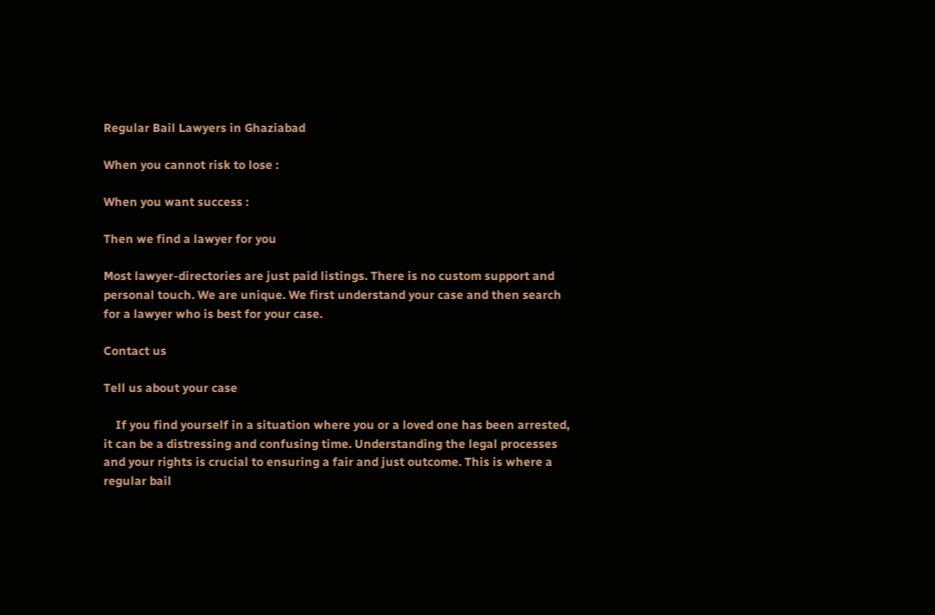Regular Bail Lawyers in Ghaziabad

When you cannot risk to lose :

When you want success :

Then we find a lawyer for you

Most lawyer-directories are just paid listings. There is no custom support and personal touch. We are unique. We first understand your case and then search for a lawyer who is best for your case.

Contact us

Tell us about your case

    If you find yourself in a situation where you or a loved one has been arrested, it can be a distressing and confusing time. Understanding the legal processes and your rights is crucial to ensuring a fair and just outcome. This is where a regular bail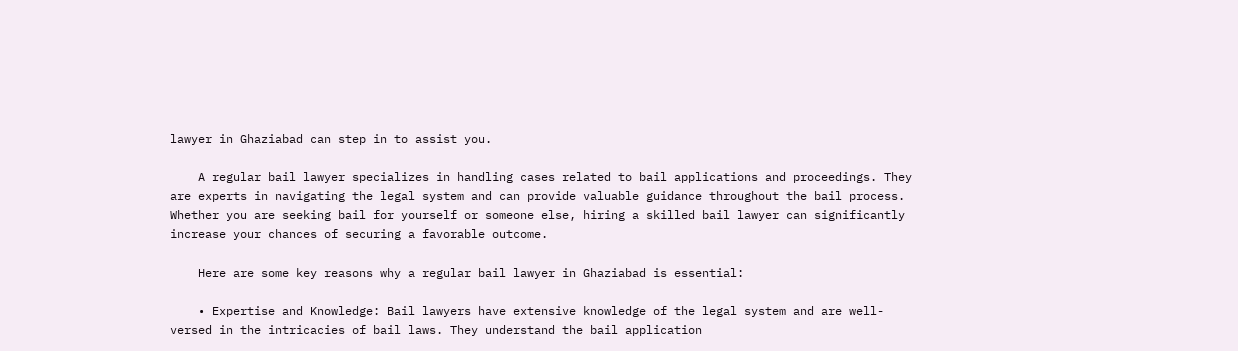lawyer in Ghaziabad can step in to assist you.

    A regular bail lawyer specializes in handling cases related to bail applications and proceedings. They are experts in navigating the legal system and can provide valuable guidance throughout the bail process. Whether you are seeking bail for yourself or someone else, hiring a skilled bail lawyer can significantly increase your chances of securing a favorable outcome.

    Here are some key reasons why a regular bail lawyer in Ghaziabad is essential:

    • Expertise and Knowledge: Bail lawyers have extensive knowledge of the legal system and are well-versed in the intricacies of bail laws. They understand the bail application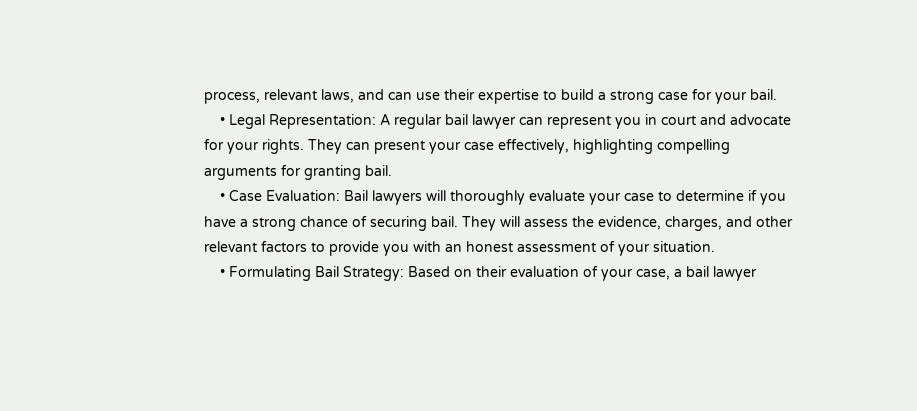process, relevant laws, and can use their expertise to build a strong case for your bail.
    • Legal Representation: A regular bail lawyer can represent you in court and advocate for your rights. They can present your case effectively, highlighting compelling arguments for granting bail.
    • Case Evaluation: Bail lawyers will thoroughly evaluate your case to determine if you have a strong chance of securing bail. They will assess the evidence, charges, and other relevant factors to provide you with an honest assessment of your situation.
    • Formulating Bail Strategy: Based on their evaluation of your case, a bail lawyer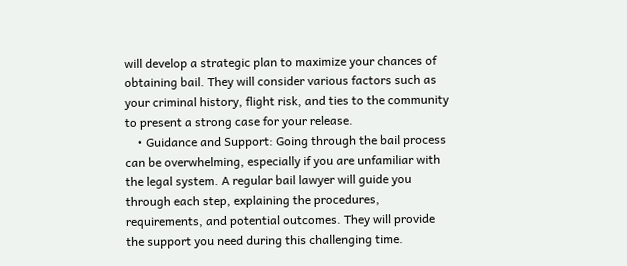will develop a strategic plan to maximize your chances of obtaining bail. They will consider various factors such as your criminal history, flight risk, and ties to the community to present a strong case for your release.
    • Guidance and Support: Going through the bail process can be overwhelming, especially if you are unfamiliar with the legal system. A regular bail lawyer will guide you through each step, explaining the procedures, requirements, and potential outcomes. They will provide the support you need during this challenging time.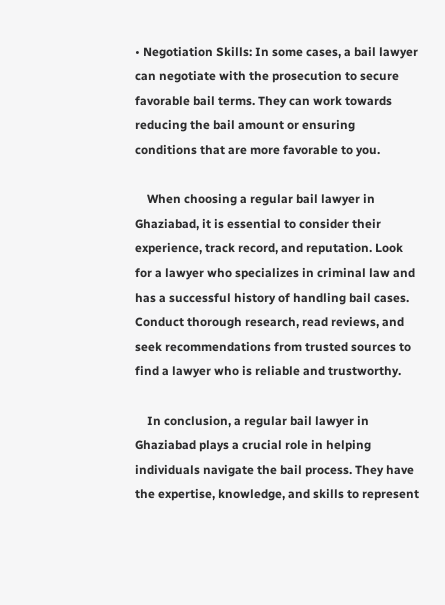• Negotiation Skills: In some cases, a bail lawyer can negotiate with the prosecution to secure favorable bail terms. They can work towards reducing the bail amount or ensuring conditions that are more favorable to you.

    When choosing a regular bail lawyer in Ghaziabad, it is essential to consider their experience, track record, and reputation. Look for a lawyer who specializes in criminal law and has a successful history of handling bail cases. Conduct thorough research, read reviews, and seek recommendations from trusted sources to find a lawyer who is reliable and trustworthy.

    In conclusion, a regular bail lawyer in Ghaziabad plays a crucial role in helping individuals navigate the bail process. They have the expertise, knowledge, and skills to represent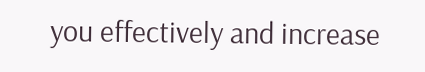you effectively and increase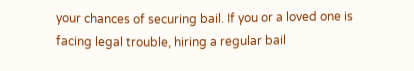your chances of securing bail. If you or a loved one is facing legal trouble, hiring a regular bail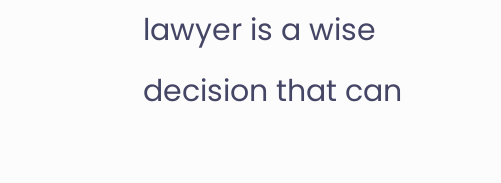lawyer is a wise decision that can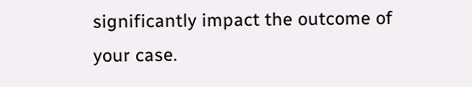significantly impact the outcome of your case.